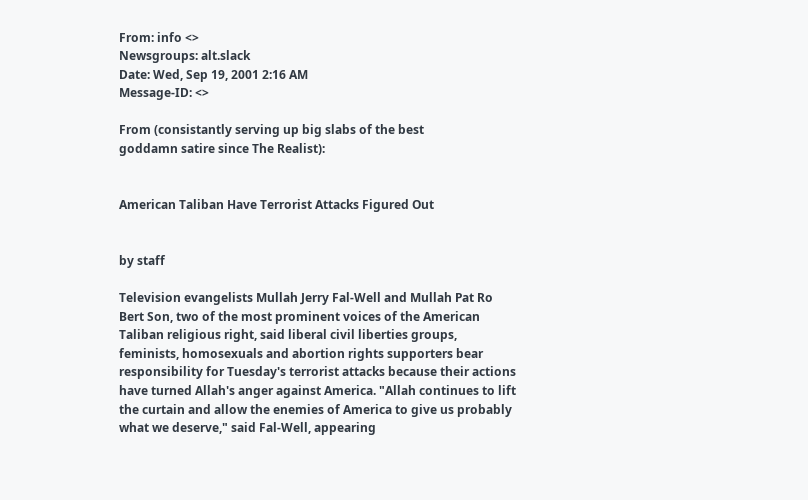From: info <>
Newsgroups: alt.slack
Date: Wed, Sep 19, 2001 2:16 AM
Message-ID: <>

From (consistantly serving up big slabs of the best
goddamn satire since The Realist):


American Taliban Have Terrorist Attacks Figured Out


by staff

Television evangelists Mullah Jerry Fal-Well and Mullah Pat Ro
Bert Son, two of the most prominent voices of the American
Taliban religious right, said liberal civil liberties groups,
feminists, homosexuals and abortion rights supporters bear
responsibility for Tuesday's terrorist attacks because their actions
have turned Allah's anger against America. "Allah continues to lift
the curtain and allow the enemies of America to give us probably
what we deserve," said Fal-Well, appearing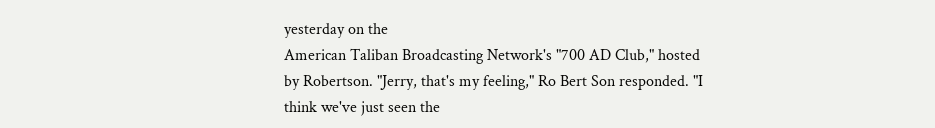yesterday on the
American Taliban Broadcasting Network's "700 AD Club," hosted
by Robertson. "Jerry, that's my feeling," Ro Bert Son responded. "I
think we've just seen the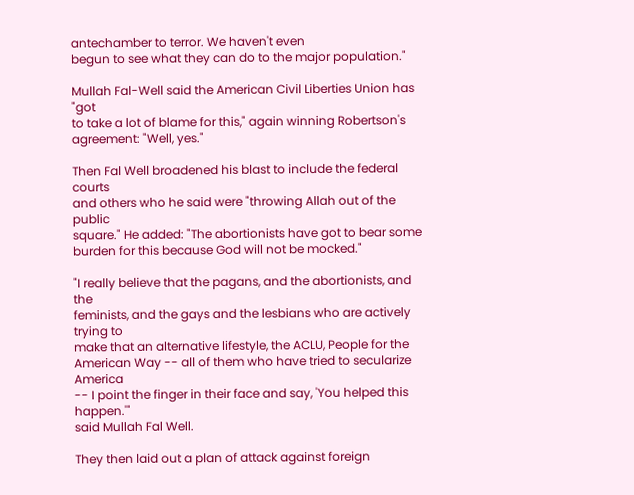antechamber to terror. We haven't even
begun to see what they can do to the major population."

Mullah Fal-Well said the American Civil Liberties Union has "got
to take a lot of blame for this," again winning Robertson's
agreement: "Well, yes."

Then Fal Well broadened his blast to include the federal courts
and others who he said were "throwing Allah out of the public
square." He added: "The abortionists have got to bear some
burden for this because God will not be mocked."

"I really believe that the pagans, and the abortionists, and the
feminists, and the gays and the lesbians who are actively trying to
make that an alternative lifestyle, the ACLU, People for the
American Way -- all of them who have tried to secularize America
-- I point the finger in their face and say, 'You helped this happen.'"
said Mullah Fal Well.

They then laid out a plan of attack against foreign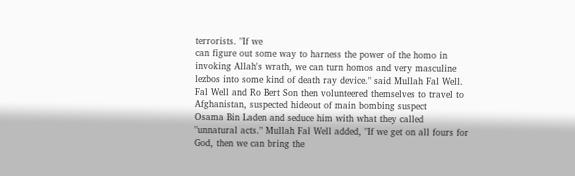terrorists. "If we
can figure out some way to harness the power of the homo in
invoking Allah's wrath, we can turn homos and very masculine
lezbos into some kind of death ray device." said Mullah Fal Well.
Fal Well and Ro Bert Son then volunteered themselves to travel to
Afghanistan, suspected hideout of main bombing suspect
Osama Bin Laden and seduce him with what they called
"unnatural acts." Mullah Fal Well added, "If we get on all fours for
God, then we can bring the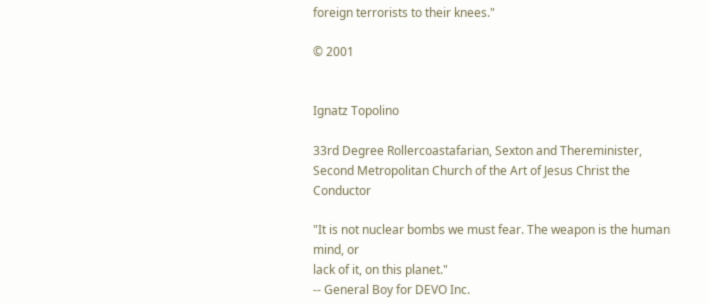foreign terrorists to their knees."

© 2001


Ignatz Topolino

33rd Degree Rollercoastafarian, Sexton and Thereminister,
Second Metropolitan Church of the Art of Jesus Christ the Conductor

"It is not nuclear bombs we must fear. The weapon is the human mind, or
lack of it, on this planet."
-- General Boy for DEVO Inc.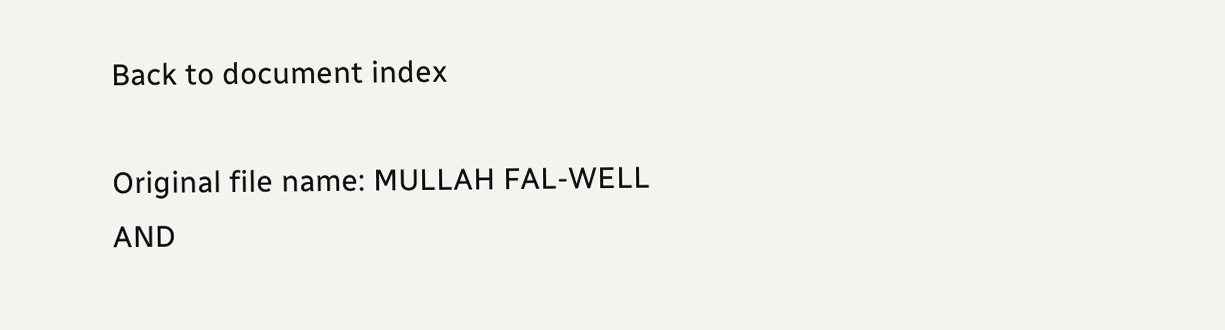Back to document index

Original file name: MULLAH FAL-WELL AND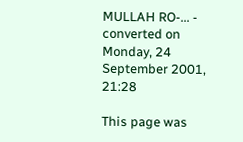MULLAH RO-... - converted on Monday, 24 September 2001, 21:28

This page was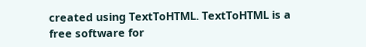created using TextToHTML. TextToHTML is a free software for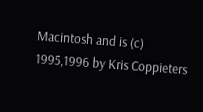Macintosh and is (c) 1995,1996 by Kris Coppieters